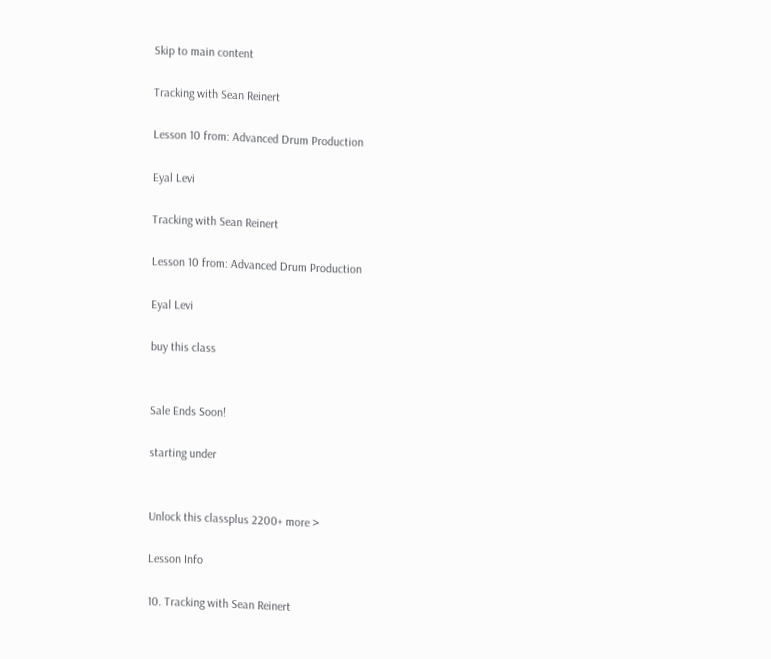Skip to main content

Tracking with Sean Reinert

Lesson 10 from: Advanced Drum Production

Eyal Levi

Tracking with Sean Reinert

Lesson 10 from: Advanced Drum Production

Eyal Levi

buy this class


Sale Ends Soon!

starting under


Unlock this classplus 2200+ more >

Lesson Info

10. Tracking with Sean Reinert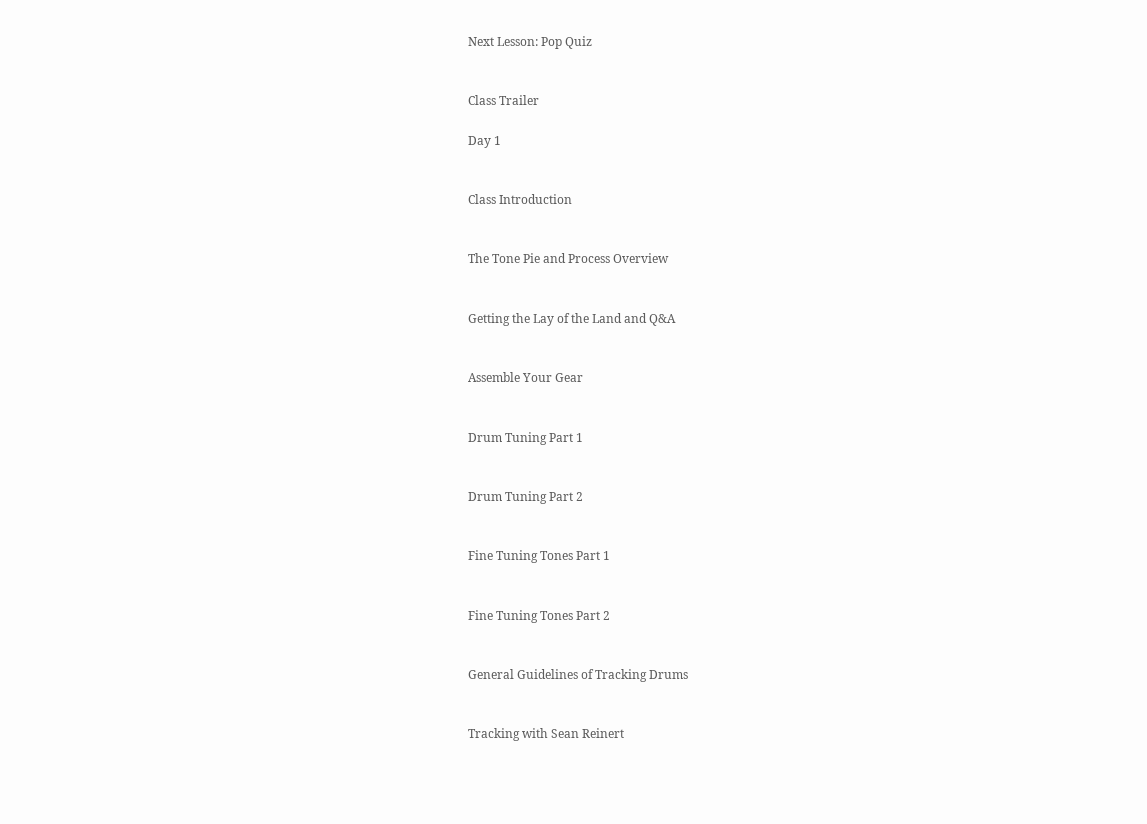Next Lesson: Pop Quiz


Class Trailer

Day 1


Class Introduction


The Tone Pie and Process Overview


Getting the Lay of the Land and Q&A


Assemble Your Gear


Drum Tuning Part 1


Drum Tuning Part 2


Fine Tuning Tones Part 1


Fine Tuning Tones Part 2


General Guidelines of Tracking Drums


Tracking with Sean Reinert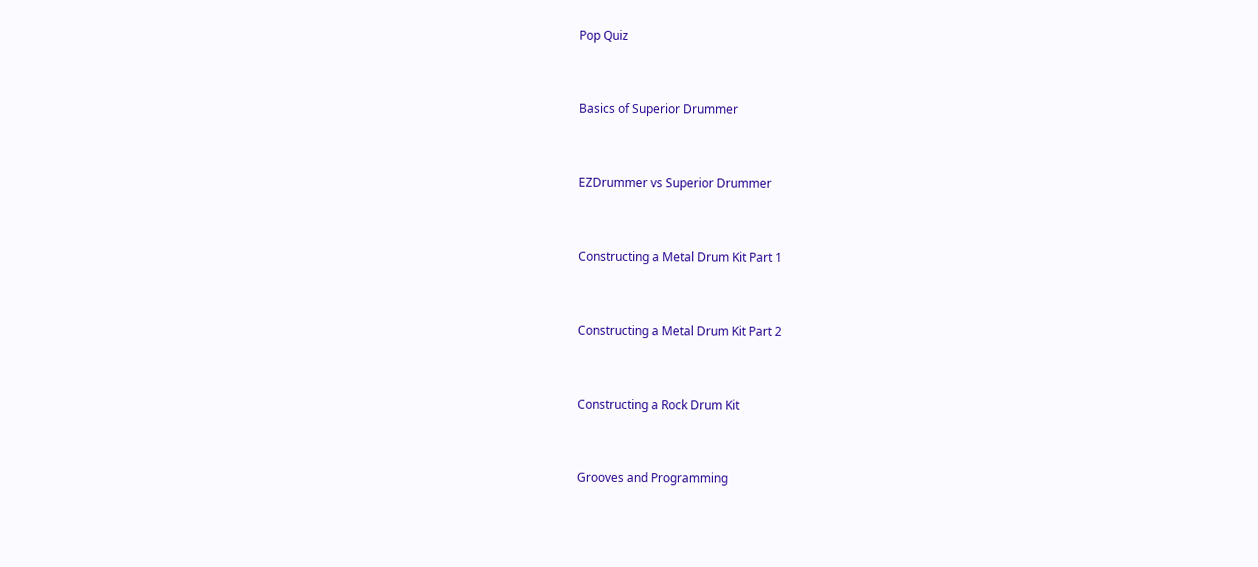Pop Quiz


Basics of Superior Drummer


EZDrummer vs Superior Drummer


Constructing a Metal Drum Kit Part 1


Constructing a Metal Drum Kit Part 2


Constructing a Rock Drum Kit


Grooves and Programming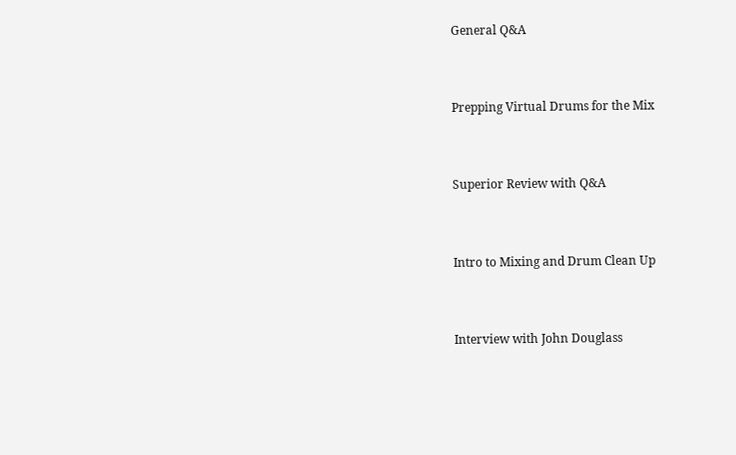General Q&A


Prepping Virtual Drums for the Mix


Superior Review with Q&A


Intro to Mixing and Drum Clean Up


Interview with John Douglass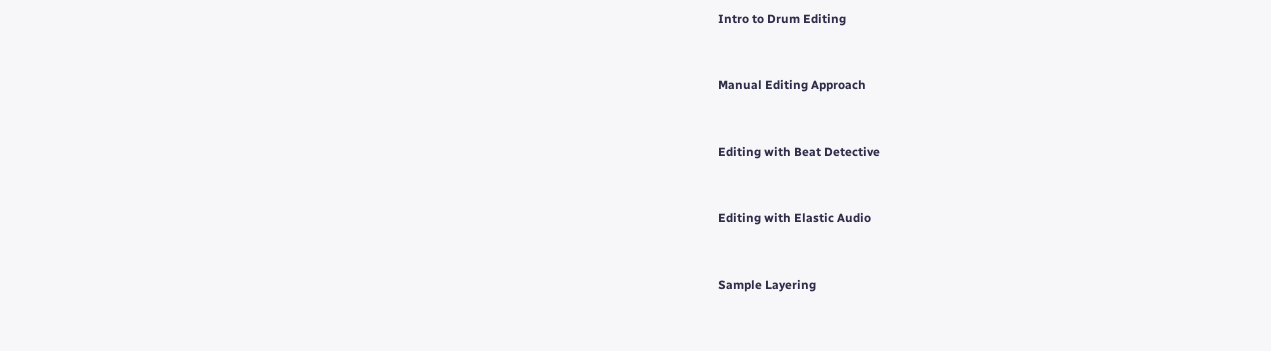Intro to Drum Editing


Manual Editing Approach


Editing with Beat Detective


Editing with Elastic Audio


Sample Layering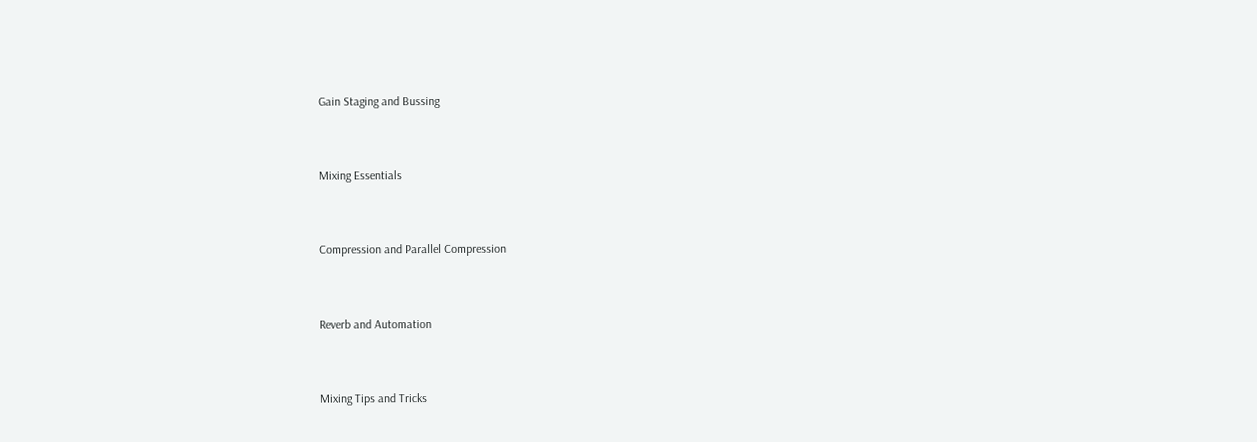Gain Staging and Bussing


Mixing Essentials


Compression and Parallel Compression


Reverb and Automation


Mixing Tips and Tricks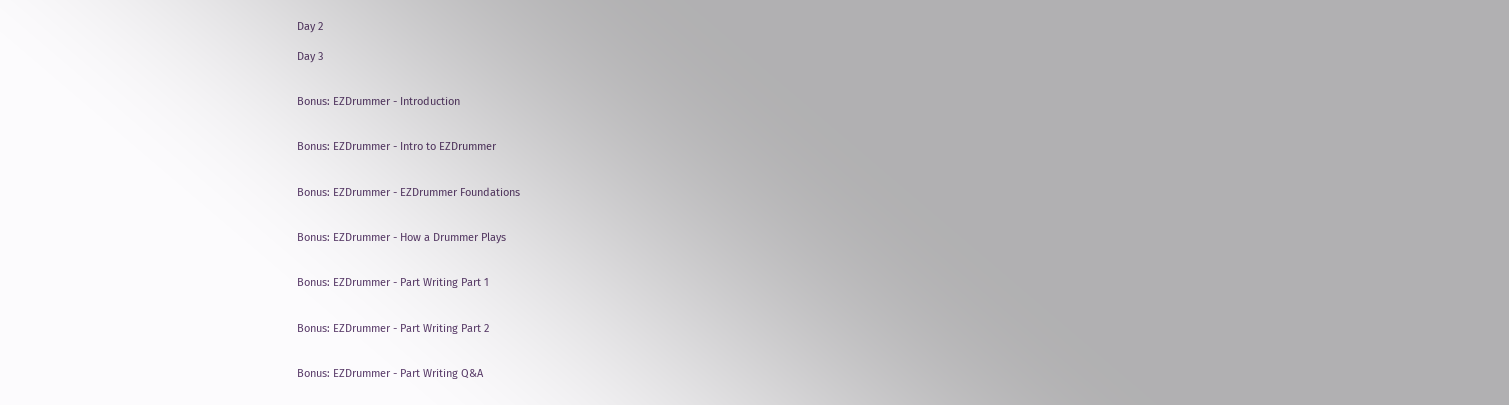Day 2

Day 3


Bonus: EZDrummer - Introduction


Bonus: EZDrummer - Intro to EZDrummer


Bonus: EZDrummer - EZDrummer Foundations


Bonus: EZDrummer - How a Drummer Plays


Bonus: EZDrummer - Part Writing Part 1


Bonus: EZDrummer - Part Writing Part 2


Bonus: EZDrummer - Part Writing Q&A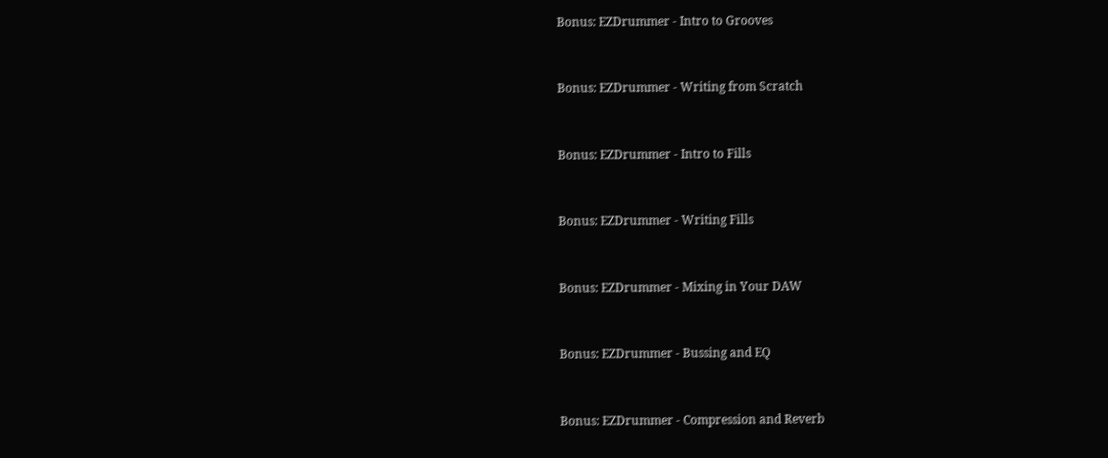Bonus: EZDrummer - Intro to Grooves


Bonus: EZDrummer - Writing from Scratch


Bonus: EZDrummer - Intro to Fills


Bonus: EZDrummer - Writing Fills


Bonus: EZDrummer - Mixing in Your DAW


Bonus: EZDrummer - Bussing and EQ


Bonus: EZDrummer - Compression and Reverb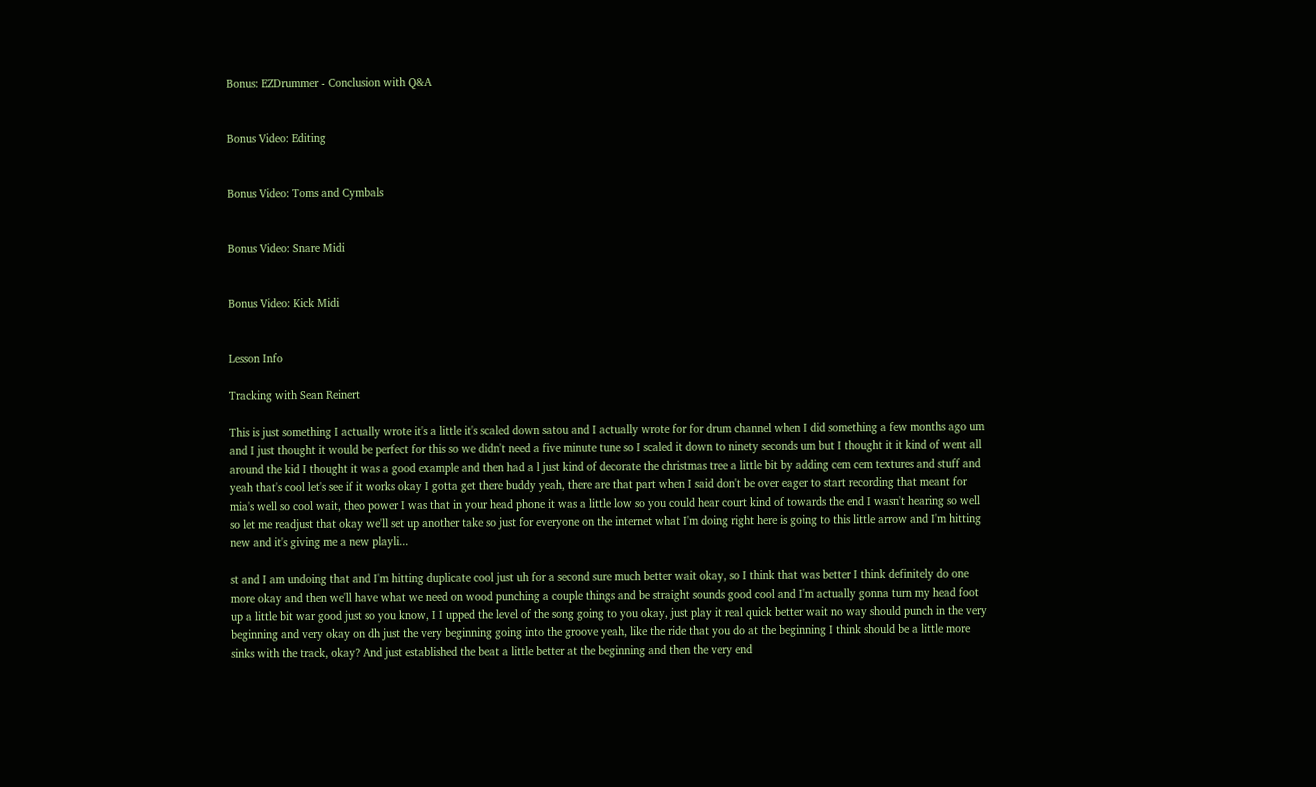Bonus: EZDrummer - Conclusion with Q&A


Bonus Video: Editing


Bonus Video: Toms and Cymbals


Bonus Video: Snare Midi


Bonus Video: Kick Midi


Lesson Info

Tracking with Sean Reinert

This is just something I actually wrote it's a little it's scaled down satou and I actually wrote for for drum channel when I did something a few months ago um and I just thought it would be perfect for this so we didn't need a five minute tune so I scaled it down to ninety seconds um but I thought it it kind of went all around the kid I thought it was a good example and then had a l just kind of decorate the christmas tree a little bit by adding cem cem textures and stuff and yeah that's cool let's see if it works okay I gotta get there buddy yeah, there are that part when I said don't be over eager to start recording that meant for mia's well so cool wait, theo power I was that in your head phone it was a little low so you could hear court kind of towards the end I wasn't hearing so well so let me readjust that okay we'll set up another take so just for everyone on the internet what I'm doing right here is going to this little arrow and I'm hitting new and it's giving me a new playli...

st and I am undoing that and I'm hitting duplicate cool just uh for a second sure much better wait okay, so I think that was better I think definitely do one more okay and then we'll have what we need on wood punching a couple things and be straight sounds good cool and I'm actually gonna turn my head foot up a little bit war good just so you know, I I upped the level of the song going to you okay, just play it real quick better wait no way should punch in the very beginning and very okay on dh just the very beginning going into the groove yeah, like the ride that you do at the beginning I think should be a little more sinks with the track, okay? And just established the beat a little better at the beginning and then the very end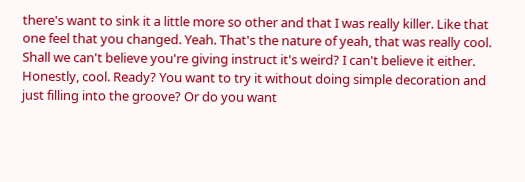there's want to sink it a little more so other and that I was really killer. Like that one feel that you changed. Yeah. That's the nature of yeah, that was really cool. Shall we can't believe you're giving instruct it's weird? I can't believe it either. Honestly, cool. Ready? You want to try it without doing simple decoration and just filling into the groove? Or do you want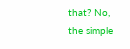that? No, the simple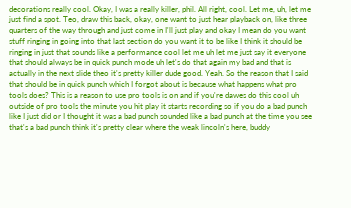decorations really cool. Okay, I was a really killer, phil. All right, cool. Let me, uh, let me just find a spot. Teo, draw this back, okay, one want to just hear playback on, like three quarters of the way through and just come in I'll just play and okay I mean do you want stuff ringing in going into that last section do you want it to be like I think it should be ringing in just that sounds like a performance cool let me uh let me just say it everyone that should always be in quick punch mode uh let's do that again my bad and that is actually in the next slide theo it's pretty killer dude good. Yeah. So the reason that I said that should be in quick punch which I forgot about is because what happens what pro tools does? This is a reason to use pro tools is on and if you're dawes do this cool uh outside of pro tools the minute you hit play it starts recording so if you do a bad punch like I just did or I thought it was a bad punch sounded like a bad punch at the time you see that's a bad punch think it's pretty clear where the weak lincoln's here, buddy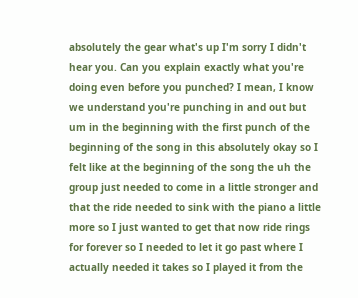absolutely the gear what's up I'm sorry I didn't hear you. Can you explain exactly what you're doing even before you punched? I mean, I know we understand you're punching in and out but um in the beginning with the first punch of the beginning of the song in this absolutely okay so I felt like at the beginning of the song the uh the group just needed to come in a little stronger and that the ride needed to sink with the piano a little more so I just wanted to get that now ride rings for forever so I needed to let it go past where I actually needed it takes so I played it from the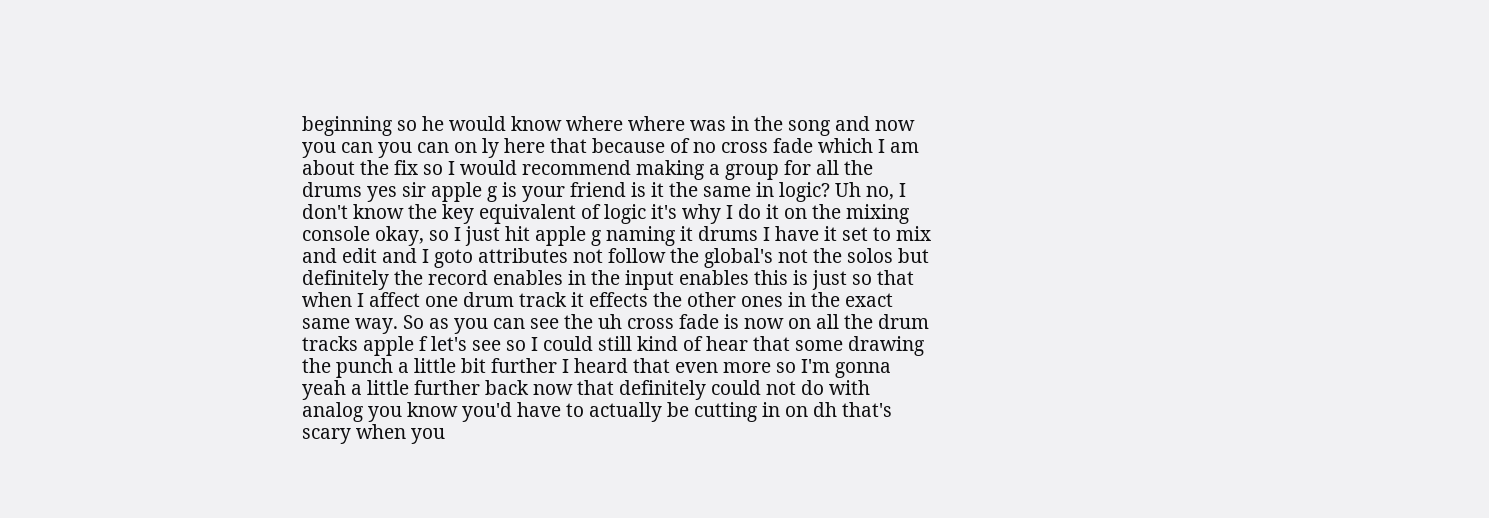beginning so he would know where where was in the song and now you can you can on ly here that because of no cross fade which I am about the fix so I would recommend making a group for all the drums yes sir apple g is your friend is it the same in logic? Uh no, I don't know the key equivalent of logic it's why I do it on the mixing console okay, so I just hit apple g naming it drums I have it set to mix and edit and I goto attributes not follow the global's not the solos but definitely the record enables in the input enables this is just so that when I affect one drum track it effects the other ones in the exact same way. So as you can see the uh cross fade is now on all the drum tracks apple f let's see so I could still kind of hear that some drawing the punch a little bit further I heard that even more so I'm gonna yeah a little further back now that definitely could not do with analog you know you'd have to actually be cutting in on dh that's scary when you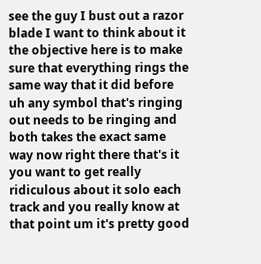see the guy I bust out a razor blade I want to think about it the objective here is to make sure that everything rings the same way that it did before uh any symbol that's ringing out needs to be ringing and both takes the exact same way now right there that's it you want to get really ridiculous about it solo each track and you really know at that point um it's pretty good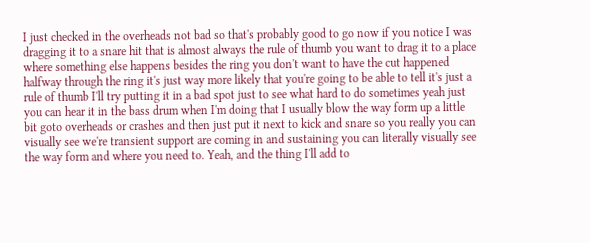I just checked in the overheads not bad so that's probably good to go now if you notice I was dragging it to a snare hit that is almost always the rule of thumb you want to drag it to a place where something else happens besides the ring you don't want to have the cut happened halfway through the ring it's just way more likely that you're going to be able to tell it's just a rule of thumb I'll try putting it in a bad spot just to see what hard to do sometimes yeah just you can hear it in the bass drum when I'm doing that I usually blow the way form up a little bit goto overheads or crashes and then just put it next to kick and snare so you really you can visually see we're transient support are coming in and sustaining you can literally visually see the way form and where you need to. Yeah, and the thing I'll add to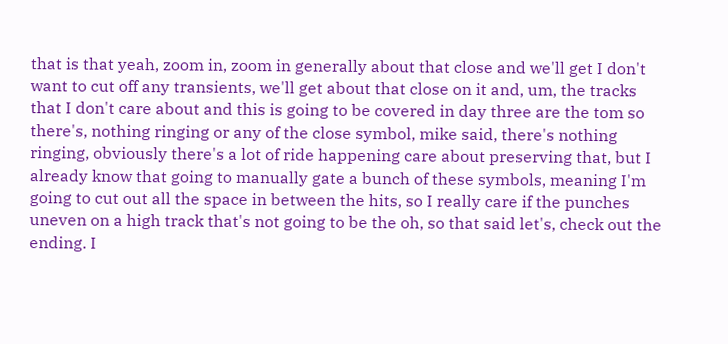that is that yeah, zoom in, zoom in generally about that close and we'll get I don't want to cut off any transients, we'll get about that close on it and, um, the tracks that I don't care about and this is going to be covered in day three are the tom so there's, nothing ringing or any of the close symbol, mike said, there's nothing ringing, obviously there's a lot of ride happening care about preserving that, but I already know that going to manually gate a bunch of these symbols, meaning I'm going to cut out all the space in between the hits, so I really care if the punches uneven on a high track that's not going to be the oh, so that said let's, check out the ending. I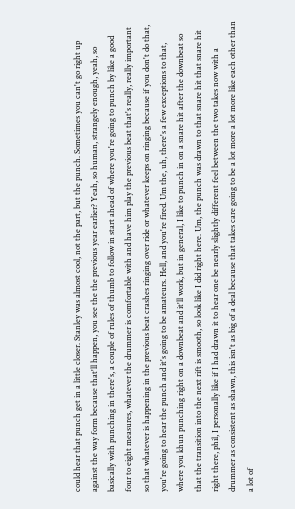could hear that punch get in a little closer. Stanley was almost cool, not the part, but the punch. Sometimes you can't go right up against the way form because that'll happen, you see the the previous year earlier? Yeah, so human, strangely enough, yeah, so basically with punching in there's, a couple of rules of thumb to follow in start ahead of where you're going to punch by like a good four to eight measures, whatever the drummer is comfortable with and have him play the previous beat that's really, really important so that whatever is happening in the previous beat crashes ringing over ride or whatever keeps on ringing because if you don't do that, you're going to hear the punch and it's going to be amateurs. Hell, and you're fired. Um the, uh, there's a few exceptions to that, where you khun punching right on a downbeat and it'll work, but in general, I like to punch in on a snare hit after the downbeat so that the transition into the next rift is smooth, so look like I did right here. Um, the punch was drawn to that snare hit that snare hit right there, phil, I personally like if I had drawn it to hear one be nearly slightly different feel between the two takes now with a drummer as consistent as shawn, this isn't as big of a deal because that takes care going to be a lot more a lot more like each other than a lot of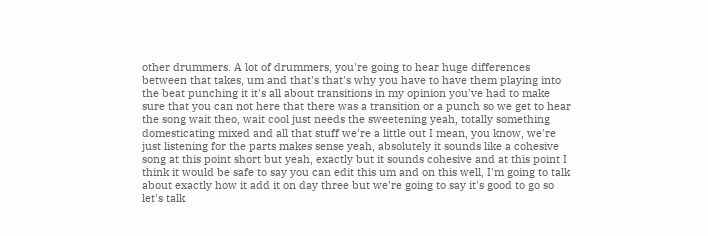other drummers. A lot of drummers, you're going to hear huge differences between that takes, um and that's that's why you have to have them playing into the beat punching it it's all about transitions in my opinion you've had to make sure that you can not here that there was a transition or a punch so we get to hear the song wait theo, wait cool just needs the sweetening yeah, totally something domesticating mixed and all that stuff we're a little out I mean, you know, we're just listening for the parts makes sense yeah, absolutely it sounds like a cohesive song at this point short but yeah, exactly but it sounds cohesive and at this point I think it would be safe to say you can edit this um and on this well, I'm going to talk about exactly how it add it on day three but we're going to say it's good to go so let's talk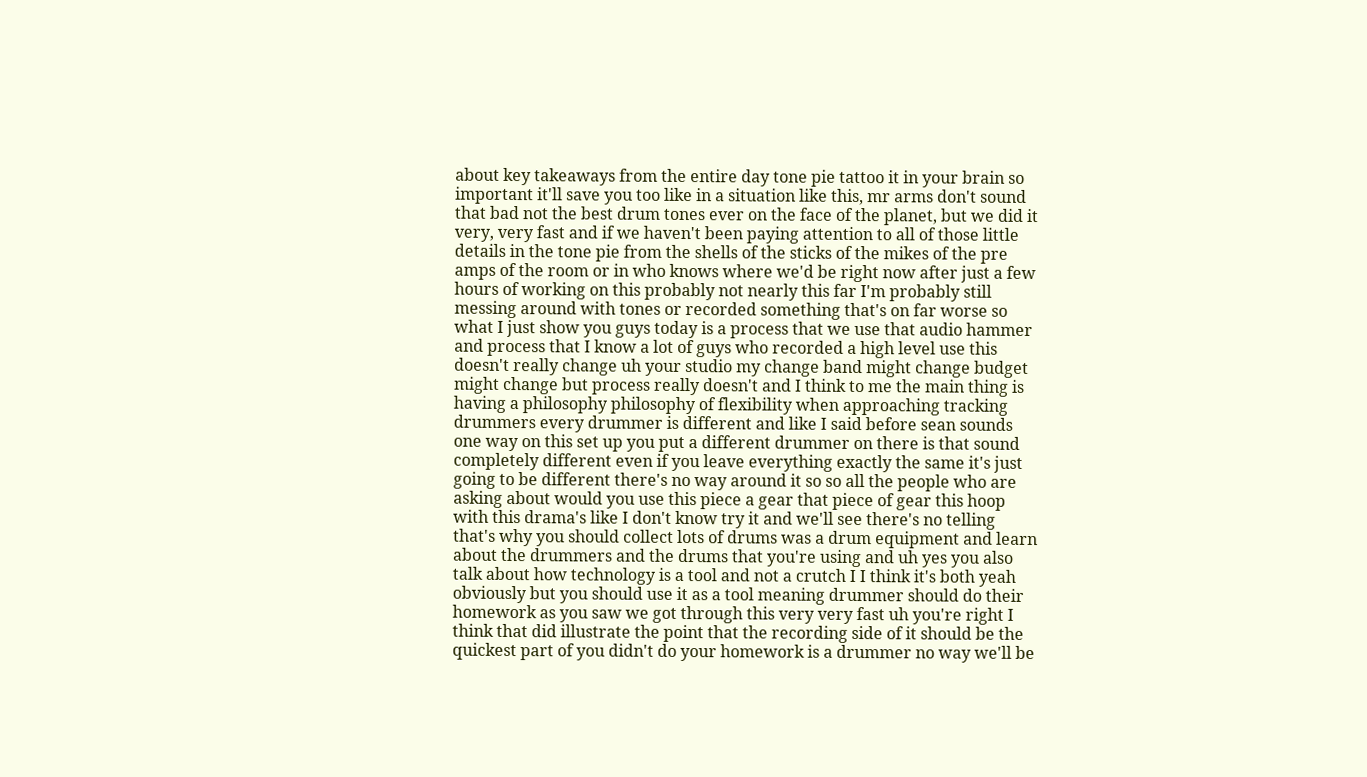about key takeaways from the entire day tone pie tattoo it in your brain so important it'll save you too like in a situation like this, mr arms don't sound that bad not the best drum tones ever on the face of the planet, but we did it very, very fast and if we haven't been paying attention to all of those little details in the tone pie from the shells of the sticks of the mikes of the pre amps of the room or in who knows where we'd be right now after just a few hours of working on this probably not nearly this far I'm probably still messing around with tones or recorded something that's on far worse so what I just show you guys today is a process that we use that audio hammer and process that I know a lot of guys who recorded a high level use this doesn't really change uh your studio my change band might change budget might change but process really doesn't and I think to me the main thing is having a philosophy philosophy of flexibility when approaching tracking drummers every drummer is different and like I said before sean sounds one way on this set up you put a different drummer on there is that sound completely different even if you leave everything exactly the same it's just going to be different there's no way around it so so all the people who are asking about would you use this piece a gear that piece of gear this hoop with this drama's like I don't know try it and we'll see there's no telling that's why you should collect lots of drums was a drum equipment and learn about the drummers and the drums that you're using and uh yes you also talk about how technology is a tool and not a crutch I I think it's both yeah obviously but you should use it as a tool meaning drummer should do their homework as you saw we got through this very very fast uh you're right I think that did illustrate the point that the recording side of it should be the quickest part of you didn't do your homework is a drummer no way we'll be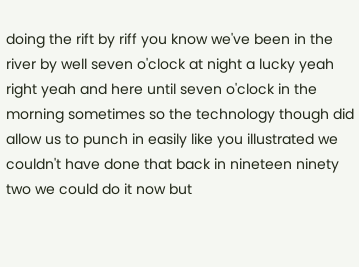doing the rift by riff you know we've been in the river by well seven o'clock at night a lucky yeah right yeah and here until seven o'clock in the morning sometimes so the technology though did allow us to punch in easily like you illustrated we couldn't have done that back in nineteen ninety two we could do it now but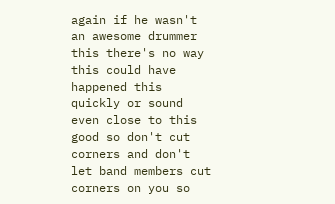again if he wasn't an awesome drummer this there's no way this could have happened this quickly or sound even close to this good so don't cut corners and don't let band members cut corners on you so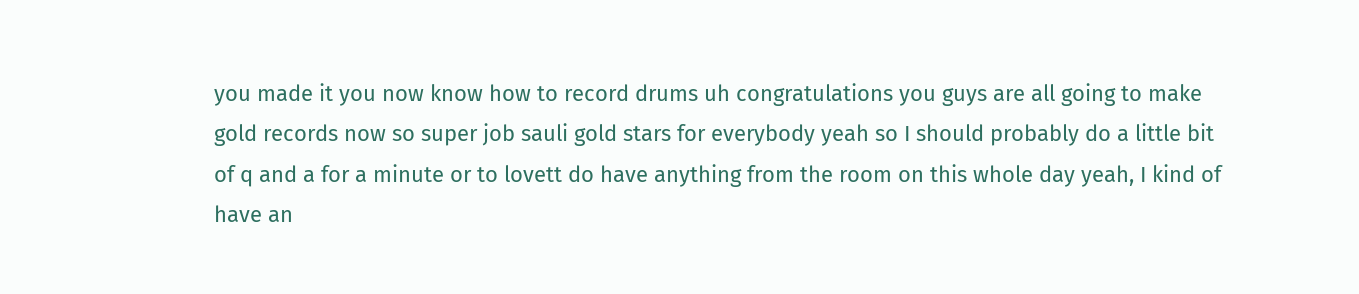you made it you now know how to record drums uh congratulations you guys are all going to make gold records now so super job sauli gold stars for everybody yeah so I should probably do a little bit of q and a for a minute or to lovett do have anything from the room on this whole day yeah, I kind of have an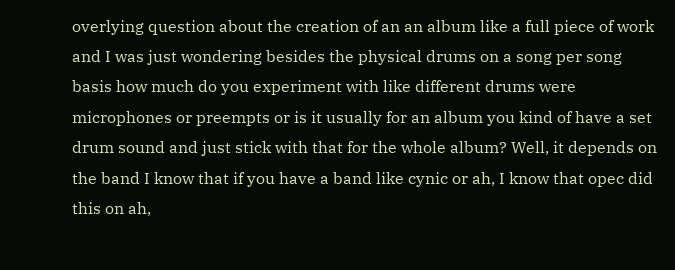overlying question about the creation of an an album like a full piece of work and I was just wondering besides the physical drums on a song per song basis how much do you experiment with like different drums were microphones or preempts or is it usually for an album you kind of have a set drum sound and just stick with that for the whole album? Well, it depends on the band I know that if you have a band like cynic or ah, I know that opec did this on ah,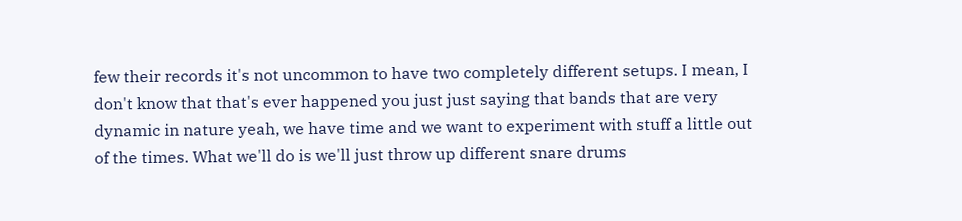few their records it's not uncommon to have two completely different setups. I mean, I don't know that that's ever happened you just just saying that bands that are very dynamic in nature yeah, we have time and we want to experiment with stuff a little out of the times. What we'll do is we'll just throw up different snare drums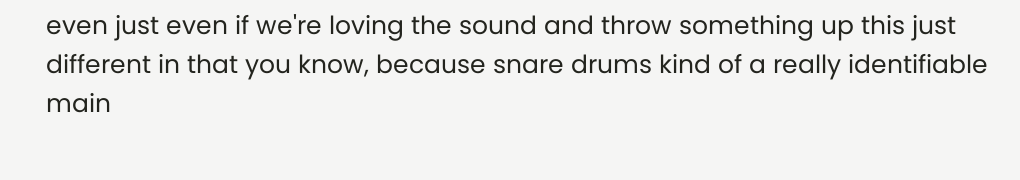even just even if we're loving the sound and throw something up this just different in that you know, because snare drums kind of a really identifiable main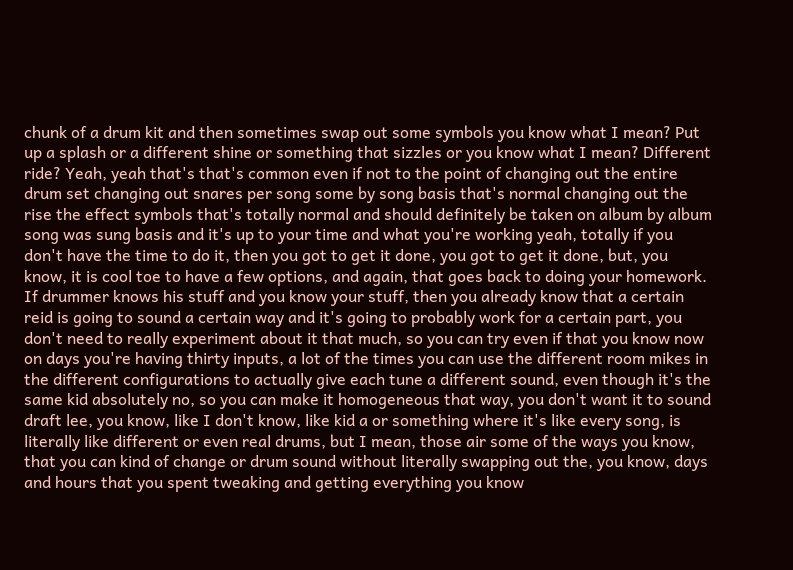chunk of a drum kit and then sometimes swap out some symbols you know what I mean? Put up a splash or a different shine or something that sizzles or you know what I mean? Different ride? Yeah, yeah that's that's common even if not to the point of changing out the entire drum set changing out snares per song some by song basis that's normal changing out the rise the effect symbols that's totally normal and should definitely be taken on album by album song was sung basis and it's up to your time and what you're working yeah, totally if you don't have the time to do it, then you got to get it done, you got to get it done, but, you know, it is cool toe to have a few options, and again, that goes back to doing your homework. If drummer knows his stuff and you know your stuff, then you already know that a certain reid is going to sound a certain way and it's going to probably work for a certain part, you don't need to really experiment about it that much, so you can try even if that you know now on days you're having thirty inputs, a lot of the times you can use the different room mikes in the different configurations to actually give each tune a different sound, even though it's the same kid absolutely no, so you can make it homogeneous that way, you don't want it to sound draft lee, you know, like I don't know, like kid a or something where it's like every song, is literally like different or even real drums, but I mean, those air some of the ways you know, that you can kind of change or drum sound without literally swapping out the, you know, days and hours that you spent tweaking and getting everything you know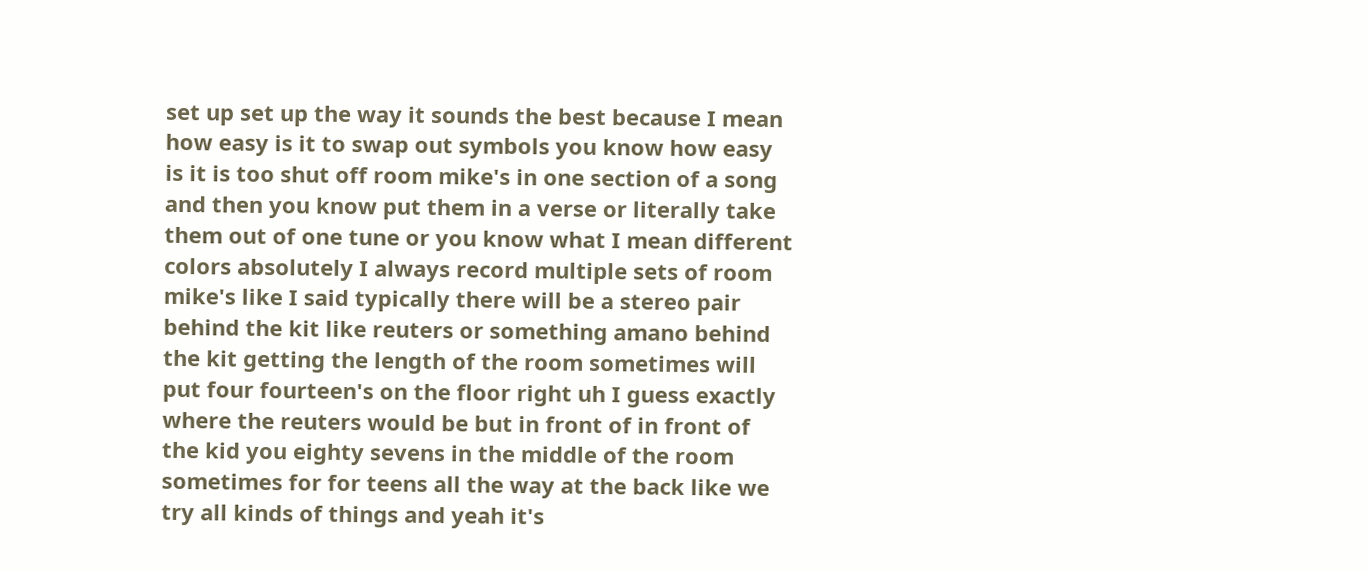set up set up the way it sounds the best because I mean how easy is it to swap out symbols you know how easy is it is too shut off room mike's in one section of a song and then you know put them in a verse or literally take them out of one tune or you know what I mean different colors absolutely I always record multiple sets of room mike's like I said typically there will be a stereo pair behind the kit like reuters or something amano behind the kit getting the length of the room sometimes will put four fourteen's on the floor right uh I guess exactly where the reuters would be but in front of in front of the kid you eighty sevens in the middle of the room sometimes for for teens all the way at the back like we try all kinds of things and yeah it's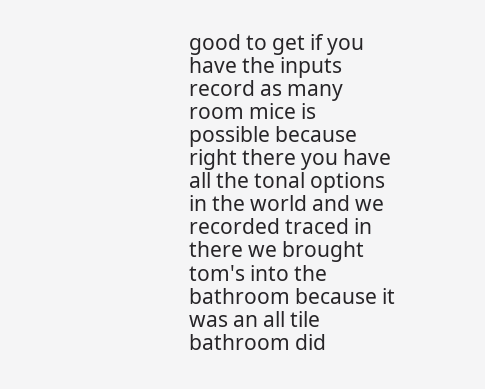good to get if you have the inputs record as many room mice is possible because right there you have all the tonal options in the world and we recorded traced in there we brought tom's into the bathroom because it was an all tile bathroom did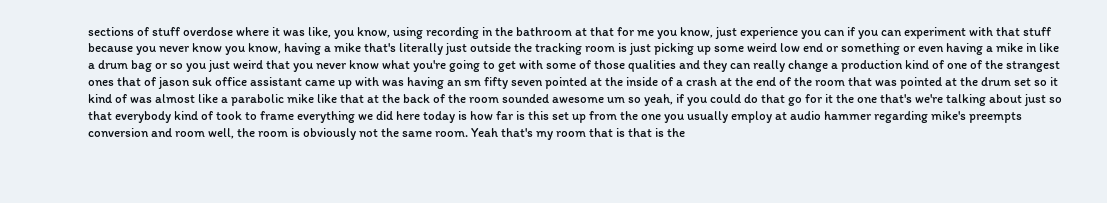sections of stuff overdose where it was like, you know, using recording in the bathroom at that for me you know, just experience you can if you can experiment with that stuff because you never know you know, having a mike that's literally just outside the tracking room is just picking up some weird low end or something or even having a mike in like a drum bag or so you just weird that you never know what you're going to get with some of those qualities and they can really change a production kind of one of the strangest ones that of jason suk office assistant came up with was having an sm fifty seven pointed at the inside of a crash at the end of the room that was pointed at the drum set so it kind of was almost like a parabolic mike like that at the back of the room sounded awesome um so yeah, if you could do that go for it the one that's we're talking about just so that everybody kind of took to frame everything we did here today is how far is this set up from the one you usually employ at audio hammer regarding mike's preempts conversion and room well, the room is obviously not the same room. Yeah that's my room that is that is the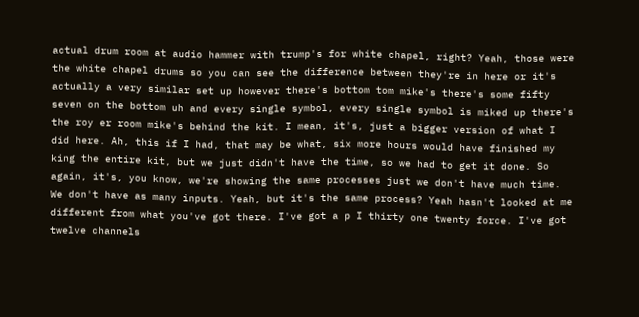actual drum room at audio hammer with trump's for white chapel, right? Yeah, those were the white chapel drums so you can see the difference between they're in here or it's actually a very similar set up however there's bottom tom mike's there's some fifty seven on the bottom uh and every single symbol, every single symbol is miked up there's the roy er room mike's behind the kit. I mean, it's, just a bigger version of what I did here. Ah, this if I had, that may be what, six more hours would have finished my king the entire kit, but we just didn't have the time, so we had to get it done. So again, it's, you know, we're showing the same processes just we don't have much time. We don't have as many inputs. Yeah, but it's the same process? Yeah hasn't looked at me different from what you've got there. I've got a p I thirty one twenty force. I've got twelve channels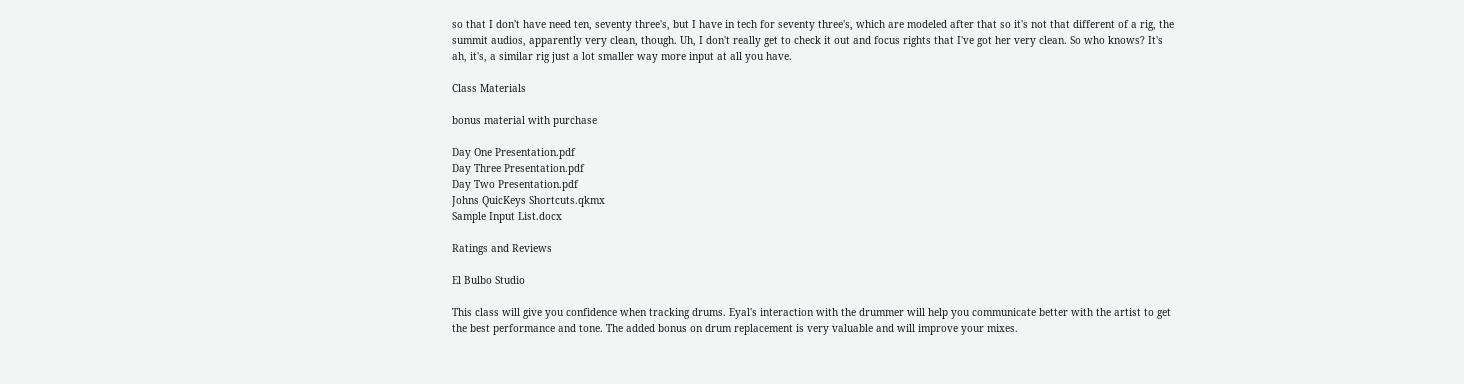so that I don't have need ten, seventy three's, but I have in tech for seventy three's, which are modeled after that so it's not that different of a rig, the summit audios, apparently very clean, though. Uh, I don't really get to check it out and focus rights that I've got her very clean. So who knows? It's ah, it's, a similar rig just a lot smaller way more input at all you have.

Class Materials

bonus material with purchase

Day One Presentation.pdf
Day Three Presentation.pdf
Day Two Presentation.pdf
Johns QuicKeys Shortcuts.qkmx
Sample Input List.docx

Ratings and Reviews

El Bulbo Studio

This class will give you confidence when tracking drums. Eyal's interaction with the drummer will help you communicate better with the artist to get the best performance and tone. The added bonus on drum replacement is very valuable and will improve your mixes.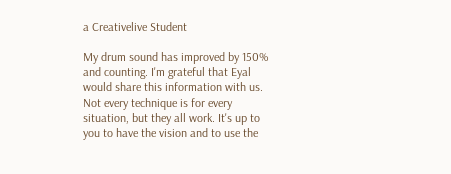a Creativelive Student

My drum sound has improved by 150% and counting. I'm grateful that Eyal would share this information with us. Not every technique is for every situation, but they all work. It's up to you to have the vision and to use the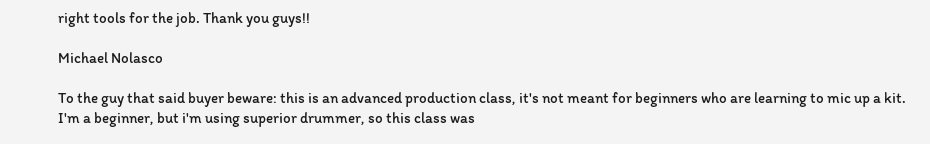right tools for the job. Thank you guys!!

Michael Nolasco

To the guy that said buyer beware: this is an advanced production class, it's not meant for beginners who are learning to mic up a kit. I'm a beginner, but i'm using superior drummer, so this class was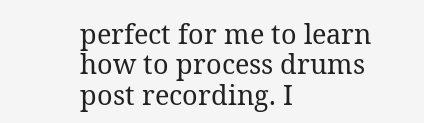perfect for me to learn how to process drums post recording. I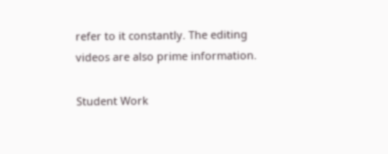refer to it constantly. The editing videos are also prime information.

Student Work